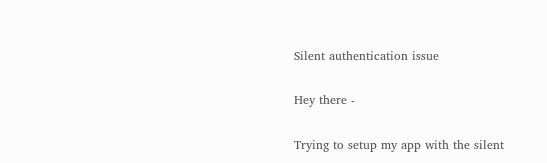Silent authentication issue

Hey there -

Trying to setup my app with the silent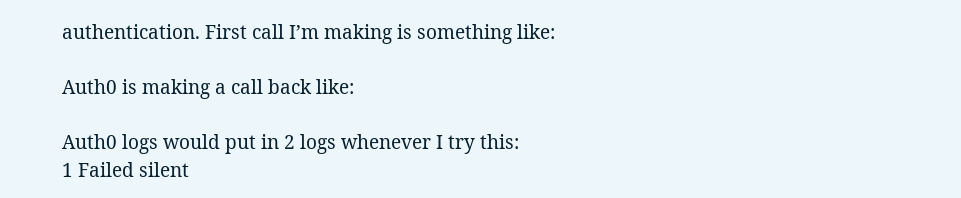authentication. First call I’m making is something like:

Auth0 is making a call back like:

Auth0 logs would put in 2 logs whenever I try this:
1 Failed silent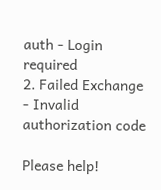auth - Login required
2. Failed Exchange - Invalid authorization code

Please help!